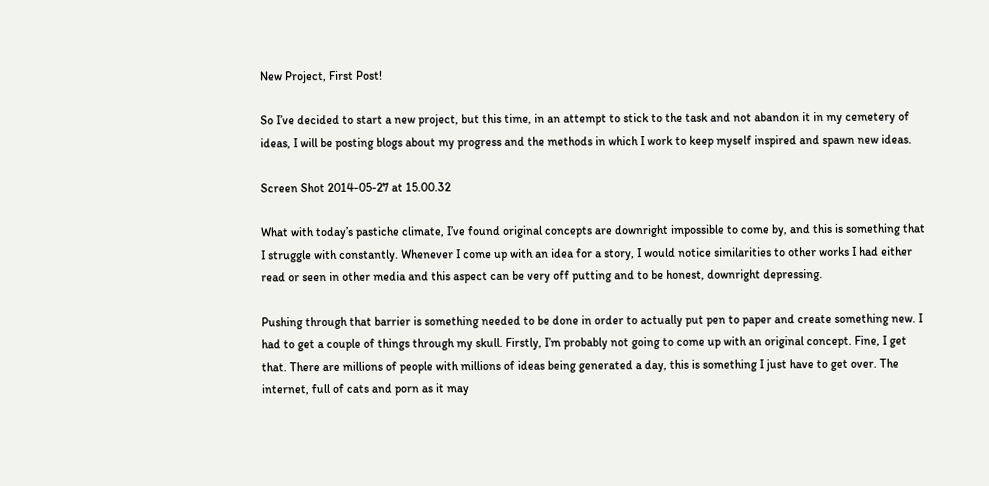New Project, First Post!

So I’ve decided to start a new project, but this time, in an attempt to stick to the task and not abandon it in my cemetery of ideas, I will be posting blogs about my progress and the methods in which I work to keep myself inspired and spawn new ideas.

Screen Shot 2014-05-27 at 15.00.32

What with today’s pastiche climate, I’ve found original concepts are downright impossible to come by, and this is something that I struggle with constantly. Whenever I come up with an idea for a story, I would notice similarities to other works I had either read or seen in other media and this aspect can be very off putting and to be honest, downright depressing.

Pushing through that barrier is something needed to be done in order to actually put pen to paper and create something new. I had to get a couple of things through my skull. Firstly, I’m probably not going to come up with an original concept. Fine, I get that. There are millions of people with millions of ideas being generated a day, this is something I just have to get over. The internet, full of cats and porn as it may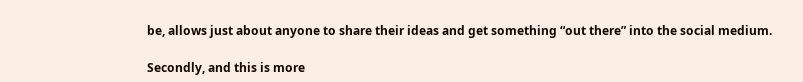be, allows just about anyone to share their ideas and get something “out there” into the social medium.

Secondly, and this is more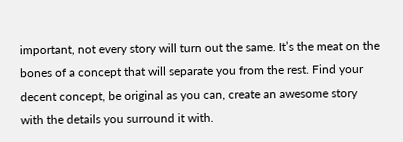important, not every story will turn out the same. It’s the meat on the bones of a concept that will separate you from the rest. Find your decent concept, be original as you can, create an awesome story with the details you surround it with.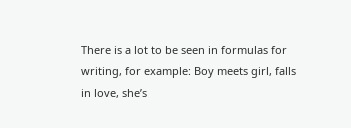There is a lot to be seen in formulas for writing, for example: Boy meets girl, falls in love, she’s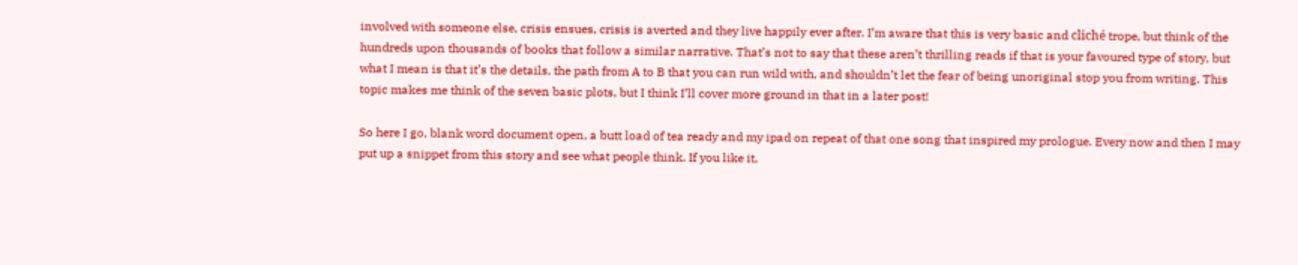involved with someone else, crisis ensues, crisis is averted and they live happily ever after. I’m aware that this is very basic and cliché trope, but think of the hundreds upon thousands of books that follow a similar narrative. That’s not to say that these aren’t thrilling reads if that is your favoured type of story, but what I mean is that it’s the details, the path from A to B that you can run wild with, and shouldn’t let the fear of being unoriginal stop you from writing. This topic makes me think of the seven basic plots, but I think I’ll cover more ground in that in a later post!

So here I go, blank word document open, a butt load of tea ready and my ipad on repeat of that one song that inspired my prologue. Every now and then I may put up a snippet from this story and see what people think. If you like it,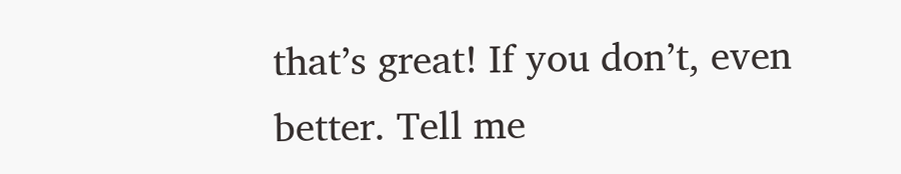that’s great! If you don’t, even better. Tell me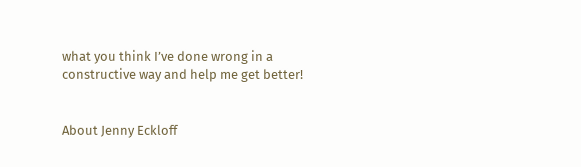what you think I’ve done wrong in a constructive way and help me get better!


About Jenny Eckloff